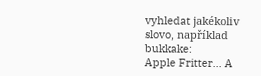vyhledat jakékoliv slovo, například bukkake:
Apple Fritter... A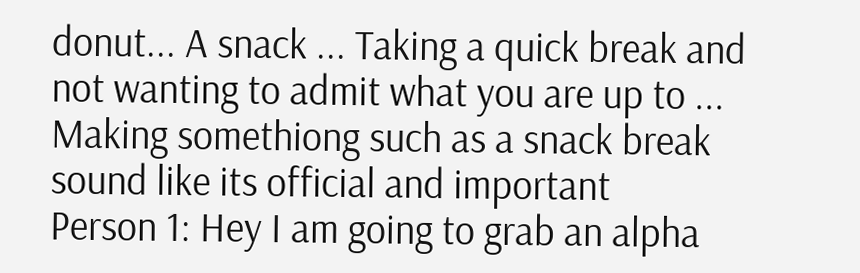donut... A snack ... Taking a quick break and not wanting to admit what you are up to ... Making somethiong such as a snack break sound like its official and important
Person 1: Hey I am going to grab an alpha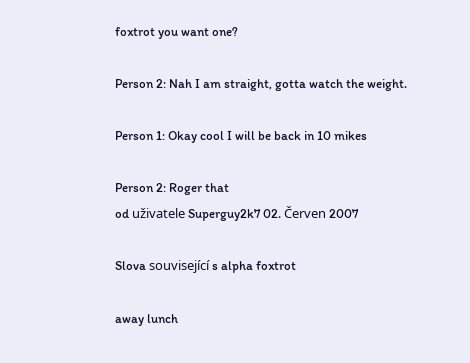foxtrot you want one?

Person 2: Nah I am straight, gotta watch the weight.

Person 1: Okay cool I will be back in 10 mikes

Person 2: Roger that
od uživatele Superguy2k7 02. Červen 2007

Slova související s alpha foxtrot

away lunch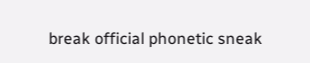break official phonetic sneak